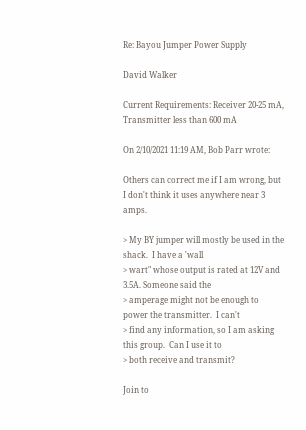Re: Bayou Jumper Power Supply

David Walker

Current Requirements: Receiver 20-25 mA, Transmitter less than 600 mA

On 2/10/2021 11:19 AM, Bob Parr wrote:

Others can correct me if I am wrong, but I don't think it uses anywhere near 3 amps.

> My BY jumper will mostly be used in the shack.  I have a 'wall
> wart" whose output is rated at 12V and 3.5A. Someone said the
> amperage might not be enough to power the transmitter.  I can't
> find any information, so I am asking this group.  Can I use it to
> both receive and transmit?

Join to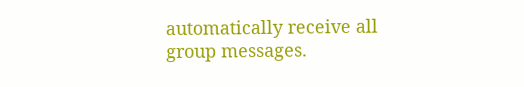automatically receive all group messages.